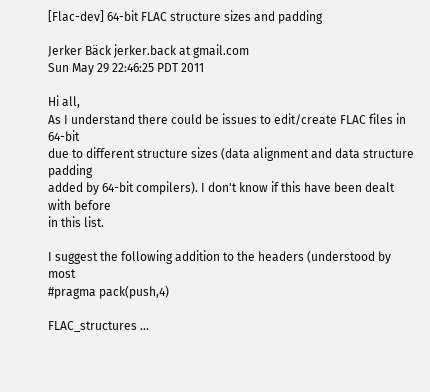[Flac-dev] 64-bit FLAC structure sizes and padding

Jerker Bäck jerker.back at gmail.com
Sun May 29 22:46:25 PDT 2011

Hi all,
As I understand there could be issues to edit/create FLAC files in 64-bit
due to different structure sizes (data alignment and data structure padding
added by 64-bit compilers). I don't know if this have been dealt with before
in this list.

I suggest the following addition to the headers (understood by most
#pragma pack(push,4)

FLAC_structures ...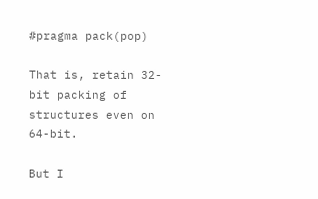#pragma pack(pop)

That is, retain 32-bit packing of structures even on 64-bit.

But I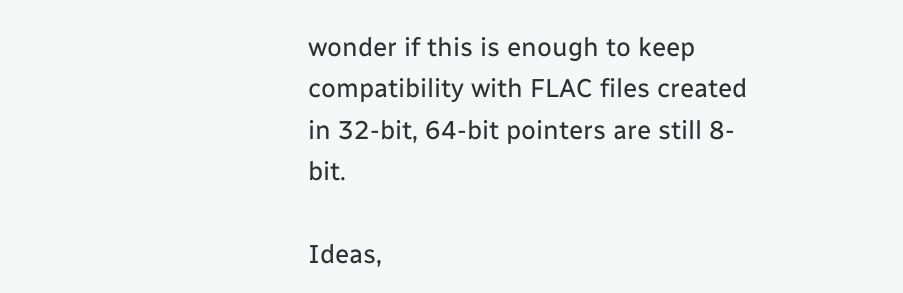wonder if this is enough to keep compatibility with FLAC files created
in 32-bit, 64-bit pointers are still 8-bit.

Ideas,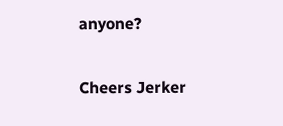anyone?

Cheers Jerker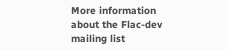More information about the Flac-dev mailing list